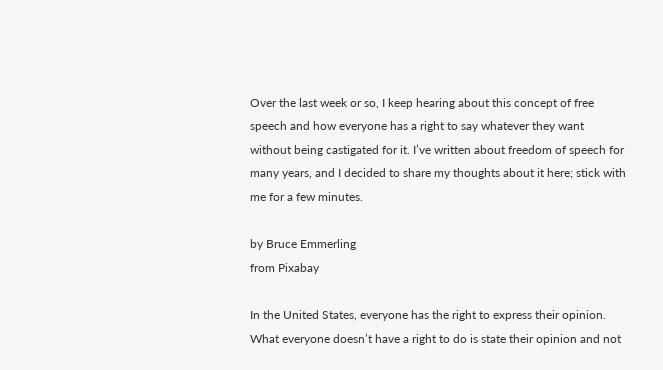Over the last week or so, I keep hearing about this concept of free speech and how everyone has a right to say whatever they want without being castigated for it. I’ve written about freedom of speech for many years, and I decided to share my thoughts about it here; stick with me for a few minutes.

by Bruce Emmerling
from Pixabay

In the United States, everyone has the right to express their opinion. What everyone doesn’t have a right to do is state their opinion and not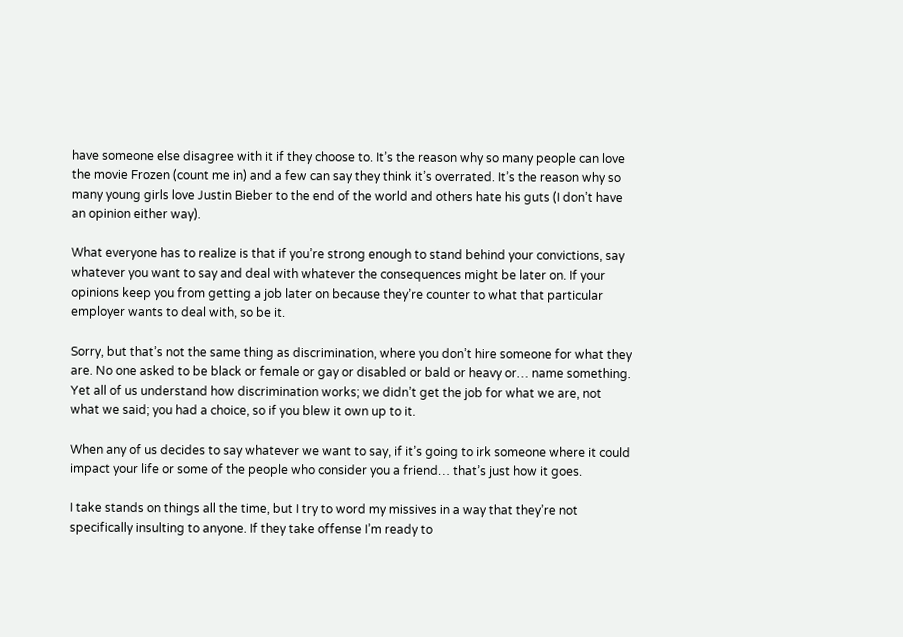have someone else disagree with it if they choose to. It’s the reason why so many people can love the movie Frozen (count me in) and a few can say they think it’s overrated. It’s the reason why so many young girls love Justin Bieber to the end of the world and others hate his guts (I don’t have an opinion either way).

What everyone has to realize is that if you’re strong enough to stand behind your convictions, say whatever you want to say and deal with whatever the consequences might be later on. If your opinions keep you from getting a job later on because they’re counter to what that particular employer wants to deal with, so be it.

Sorry, but that’s not the same thing as discrimination, where you don’t hire someone for what they are. No one asked to be black or female or gay or disabled or bald or heavy or… name something. Yet all of us understand how discrimination works; we didn’t get the job for what we are, not what we said; you had a choice, so if you blew it own up to it.

When any of us decides to say whatever we want to say, if it’s going to irk someone where it could impact your life or some of the people who consider you a friend… that’s just how it goes.

I take stands on things all the time, but I try to word my missives in a way that they’re not specifically insulting to anyone. If they take offense I’m ready to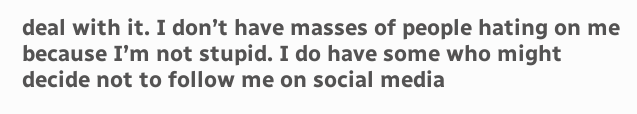deal with it. I don’t have masses of people hating on me because I’m not stupid. I do have some who might decide not to follow me on social media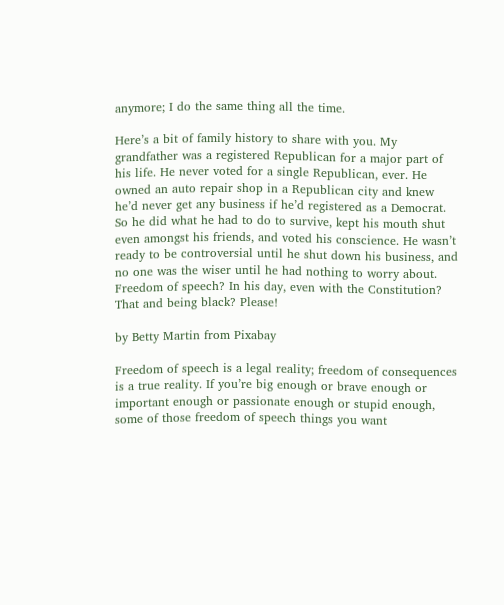anymore; I do the same thing all the time.

Here’s a bit of family history to share with you. My grandfather was a registered Republican for a major part of his life. He never voted for a single Republican, ever. He owned an auto repair shop in a Republican city and knew he’d never get any business if he’d registered as a Democrat. So he did what he had to do to survive, kept his mouth shut even amongst his friends, and voted his conscience. He wasn’t ready to be controversial until he shut down his business, and no one was the wiser until he had nothing to worry about. Freedom of speech? In his day, even with the Constitution? That and being black? Please!

by Betty Martin from Pixabay

Freedom of speech is a legal reality; freedom of consequences is a true reality. If you’re big enough or brave enough or important enough or passionate enough or stupid enough, some of those freedom of speech things you want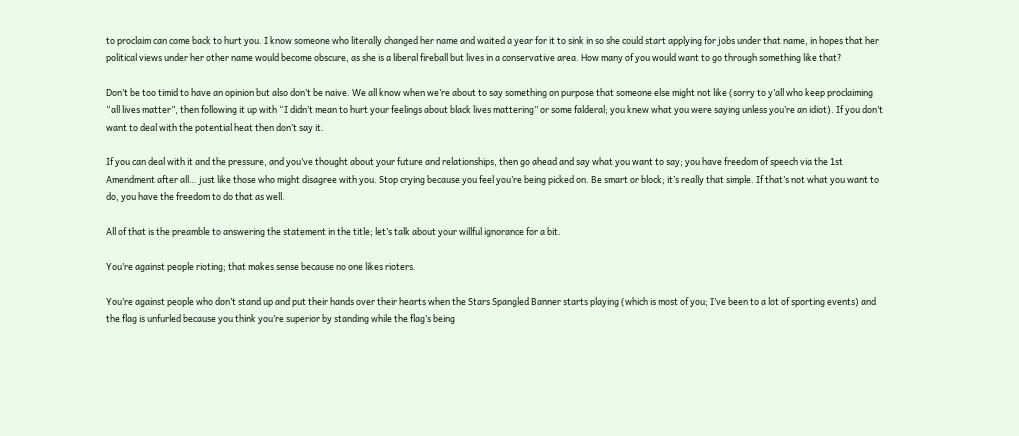to proclaim can come back to hurt you. I know someone who literally changed her name and waited a year for it to sink in so she could start applying for jobs under that name, in hopes that her political views under her other name would become obscure, as she is a liberal fireball but lives in a conservative area. How many of you would want to go through something like that?

Don’t be too timid to have an opinion but also don’t be naive. We all know when we’re about to say something on purpose that someone else might not like (sorry to y’all who keep proclaiming “all lives matter”, then following it up with “I didn’t mean to hurt your feelings about black lives mattering” or some falderal; you knew what you were saying unless you’re an idiot). If you don’t want to deal with the potential heat then don’t say it.

If you can deal with it and the pressure, and you’ve thought about your future and relationships, then go ahead and say what you want to say; you have freedom of speech via the 1st Amendment after all… just like those who might disagree with you. Stop crying because you feel you’re being picked on. Be smart or block; it’s really that simple. If that’s not what you want to do, you have the freedom to do that as well.

All of that is the preamble to answering the statement in the title; let’s talk about your willful ignorance for a bit.

You’re against people rioting; that makes sense because no one likes rioters.

You’re against people who don’t stand up and put their hands over their hearts when the Stars Spangled Banner starts playing (which is most of you; I’ve been to a lot of sporting events) and the flag is unfurled because you think you’re superior by standing while the flag’s being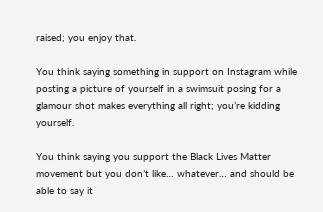raised; you enjoy that.

You think saying something in support on Instagram while posting a picture of yourself in a swimsuit posing for a glamour shot makes everything all right; you’re kidding yourself.

You think saying you support the Black Lives Matter movement but you don’t like… whatever… and should be able to say it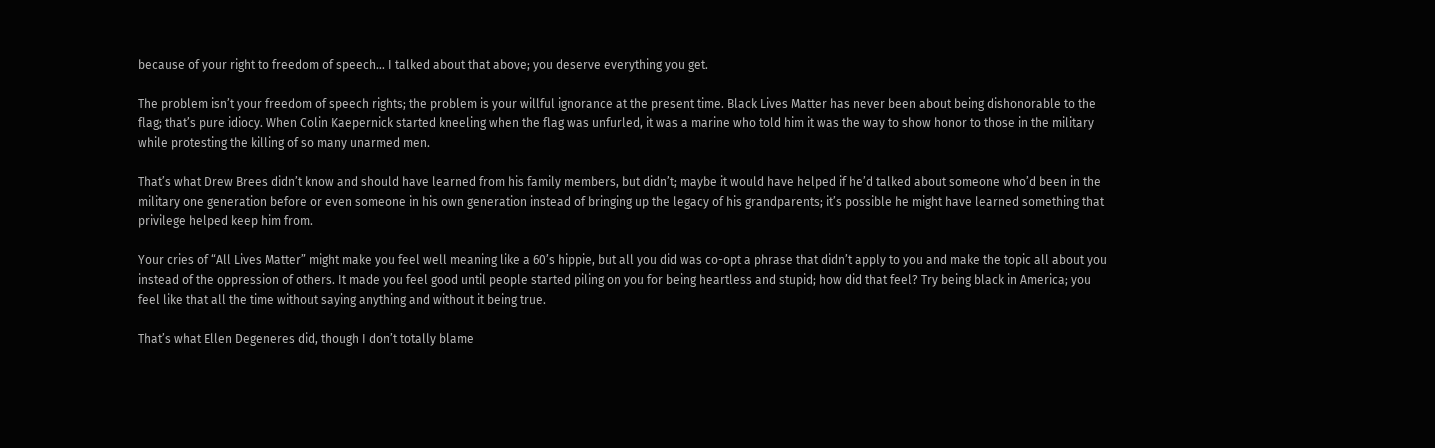because of your right to freedom of speech… I talked about that above; you deserve everything you get.

The problem isn’t your freedom of speech rights; the problem is your willful ignorance at the present time. Black Lives Matter has never been about being dishonorable to the flag; that’s pure idiocy. When Colin Kaepernick started kneeling when the flag was unfurled, it was a marine who told him it was the way to show honor to those in the military while protesting the killing of so many unarmed men.

That’s what Drew Brees didn’t know and should have learned from his family members, but didn’t; maybe it would have helped if he’d talked about someone who’d been in the military one generation before or even someone in his own generation instead of bringing up the legacy of his grandparents; it’s possible he might have learned something that privilege helped keep him from.

Your cries of “All Lives Matter” might make you feel well meaning like a 60’s hippie, but all you did was co-opt a phrase that didn’t apply to you and make the topic all about you instead of the oppression of others. It made you feel good until people started piling on you for being heartless and stupid; how did that feel? Try being black in America; you feel like that all the time without saying anything and without it being true.

That’s what Ellen Degeneres did, though I don’t totally blame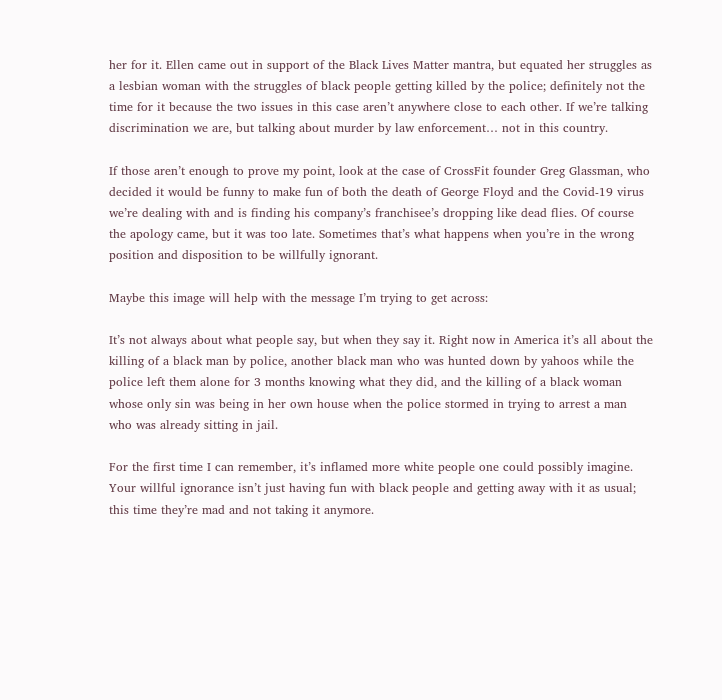her for it. Ellen came out in support of the Black Lives Matter mantra, but equated her struggles as a lesbian woman with the struggles of black people getting killed by the police; definitely not the time for it because the two issues in this case aren’t anywhere close to each other. If we’re talking discrimination we are, but talking about murder by law enforcement… not in this country.

If those aren’t enough to prove my point, look at the case of CrossFit founder Greg Glassman, who decided it would be funny to make fun of both the death of George Floyd and the Covid-19 virus we’re dealing with and is finding his company’s franchisee’s dropping like dead flies. Of course the apology came, but it was too late. Sometimes that’s what happens when you’re in the wrong position and disposition to be willfully ignorant.

Maybe this image will help with the message I’m trying to get across:

It’s not always about what people say, but when they say it. Right now in America it’s all about the killing of a black man by police, another black man who was hunted down by yahoos while the police left them alone for 3 months knowing what they did, and the killing of a black woman whose only sin was being in her own house when the police stormed in trying to arrest a man who was already sitting in jail.

For the first time I can remember, it’s inflamed more white people one could possibly imagine. Your willful ignorance isn’t just having fun with black people and getting away with it as usual; this time they’re mad and not taking it anymore.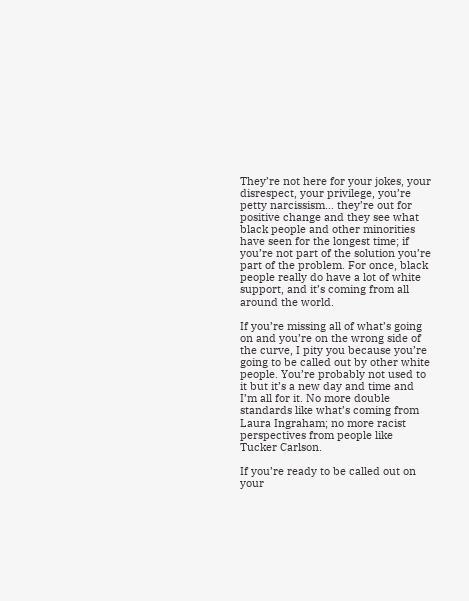They’re not here for your jokes, your disrespect, your privilege, you’re petty narcissism… they’re out for positive change and they see what black people and other minorities have seen for the longest time; if you’re not part of the solution you’re part of the problem. For once, black people really do have a lot of white support, and it’s coming from all around the world.

If you’re missing all of what’s going on and you’re on the wrong side of the curve, I pity you because you’re going to be called out by other white people. You’re probably not used to it but it’s a new day and time and I’m all for it. No more double standards like what’s coming from Laura Ingraham; no more racist perspectives from people like Tucker Carlson.

If you’re ready to be called out on your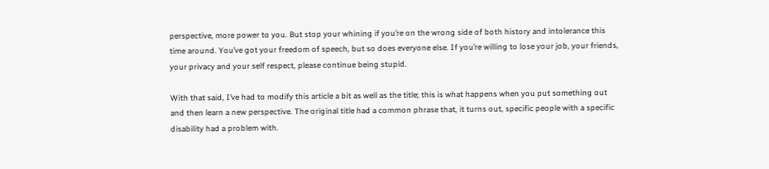perspective, more power to you. But stop your whining if you’re on the wrong side of both history and intolerance this time around. You’ve got your freedom of speech, but so does everyone else. If you’re willing to lose your job, your friends, your privacy and your self respect, please continue being stupid.

With that said, I’ve had to modify this article a bit as well as the title; this is what happens when you put something out and then learn a new perspective. The original title had a common phrase that, it turns out, specific people with a specific disability had a problem with.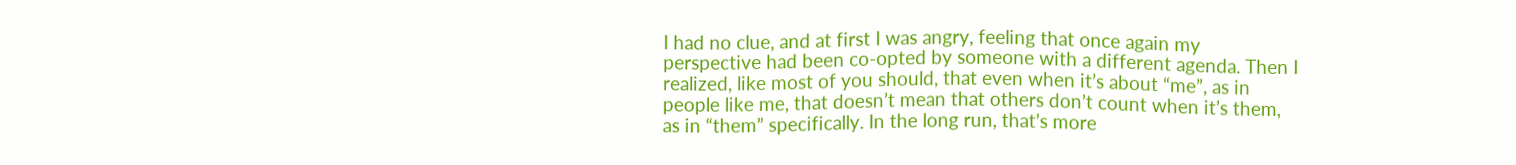I had no clue, and at first I was angry, feeling that once again my perspective had been co-opted by someone with a different agenda. Then I realized, like most of you should, that even when it’s about “me”, as in people like me, that doesn’t mean that others don’t count when it’s them, as in “them” specifically. In the long run, that’s more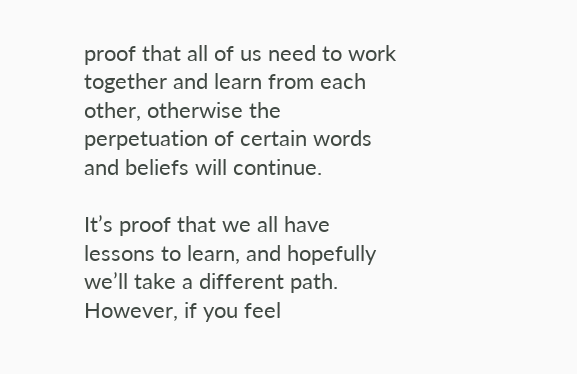proof that all of us need to work together and learn from each other, otherwise the perpetuation of certain words and beliefs will continue.

It’s proof that we all have lessons to learn, and hopefully we’ll take a different path. However, if you feel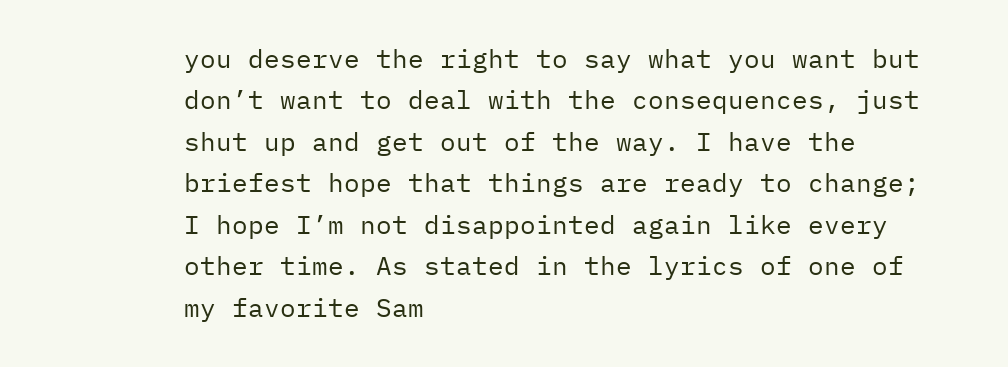you deserve the right to say what you want but don’t want to deal with the consequences, just shut up and get out of the way. I have the briefest hope that things are ready to change; I hope I’m not disappointed again like every other time. As stated in the lyrics of one of my favorite Sam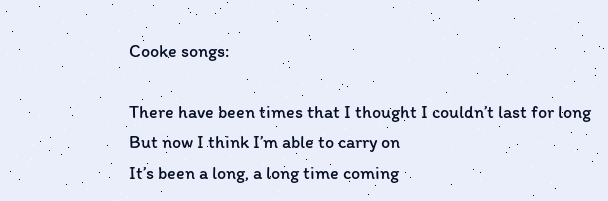Cooke songs:

There have been times that I thought I couldn’t last for long
But now I think I’m able to carry on
It’s been a long, a long time coming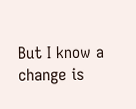But I know a change is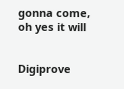gonna come, oh yes it will


Digiprove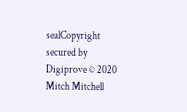sealCopyright secured by Digiprove © 2020 Mitch Mitchell